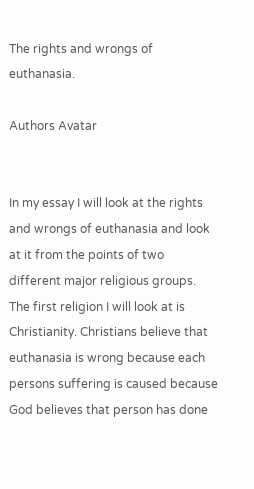The rights and wrongs of euthanasia.

Authors Avatar


In my essay I will look at the rights and wrongs of euthanasia and look at it from the points of two different major religious groups. The first religion I will look at is Christianity. Christians believe that euthanasia is wrong because each persons suffering is caused because God believes that person has done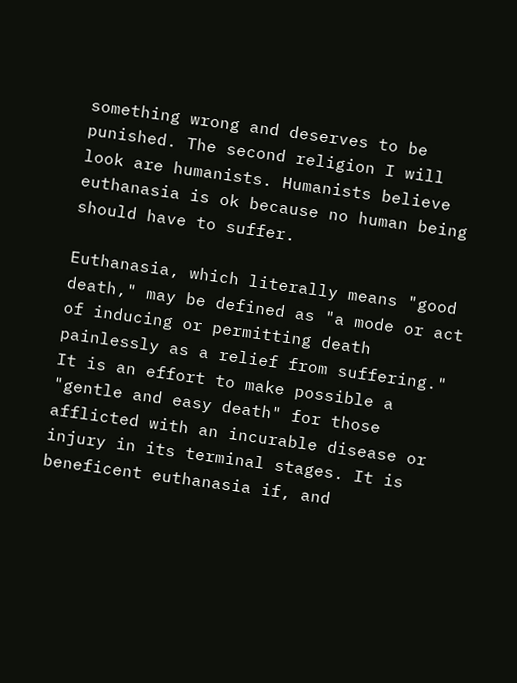something wrong and deserves to be punished. The second religion I will look are humanists. Humanists believe euthanasia is ok because no human being should have to suffer.

Euthanasia, which literally means "good death," may be defined as "a mode or act of inducing or permitting death painlessly as a relief from suffering." It is an effort to make possible a "gentle and easy death" for those afflicted with an incurable disease or injury in its terminal stages. It is beneficent euthanasia if, and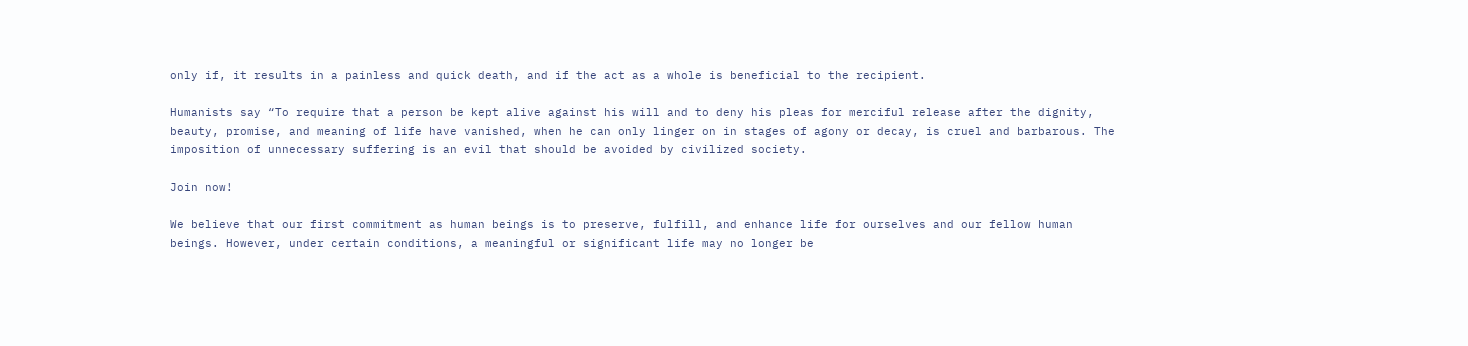only if, it results in a painless and quick death, and if the act as a whole is beneficial to the recipient.

Humanists say “To require that a person be kept alive against his will and to deny his pleas for merciful release after the dignity, beauty, promise, and meaning of life have vanished, when he can only linger on in stages of agony or decay, is cruel and barbarous. The imposition of unnecessary suffering is an evil that should be avoided by civilized society.

Join now!

We believe that our first commitment as human beings is to preserve, fulfill, and enhance life for ourselves and our fellow human beings. However, under certain conditions, a meaningful or significant life may no longer be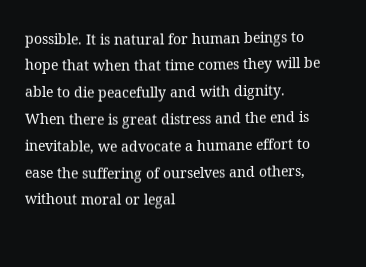possible. It is natural for human beings to hope that when that time comes they will be able to die peacefully and with dignity. When there is great distress and the end is inevitable, we advocate a humane effort to ease the suffering of ourselves and others, without moral or legal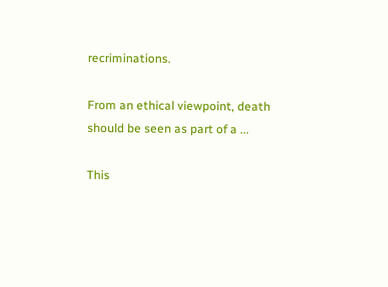recriminations.

From an ethical viewpoint, death should be seen as part of a ...

This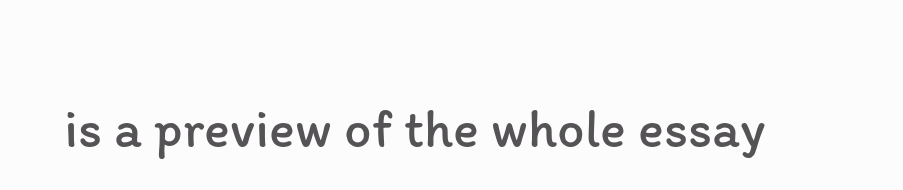is a preview of the whole essay